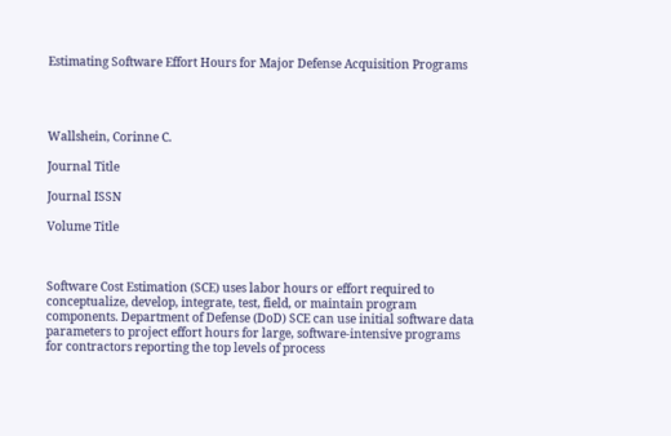Estimating Software Effort Hours for Major Defense Acquisition Programs




Wallshein, Corinne C.

Journal Title

Journal ISSN

Volume Title



Software Cost Estimation (SCE) uses labor hours or effort required to conceptualize, develop, integrate, test, field, or maintain program components. Department of Defense (DoD) SCE can use initial software data parameters to project effort hours for large, software-intensive programs for contractors reporting the top levels of process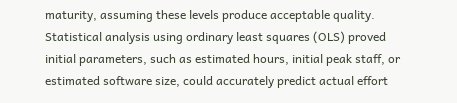maturity, assuming these levels produce acceptable quality. Statistical analysis using ordinary least squares (OLS) proved initial parameters, such as estimated hours, initial peak staff, or estimated software size, could accurately predict actual effort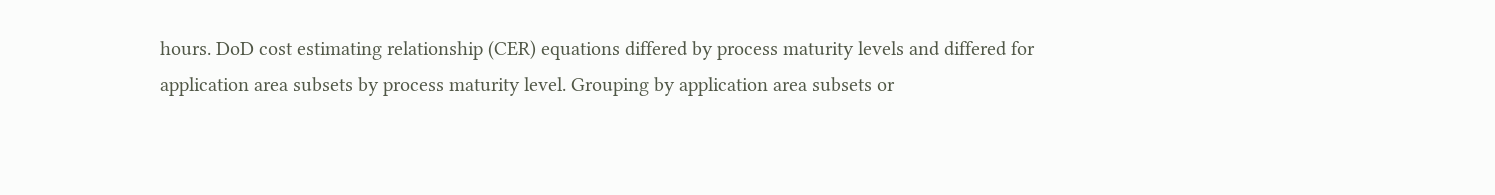hours. DoD cost estimating relationship (CER) equations differed by process maturity levels and differed for application area subsets by process maturity level. Grouping by application area subsets or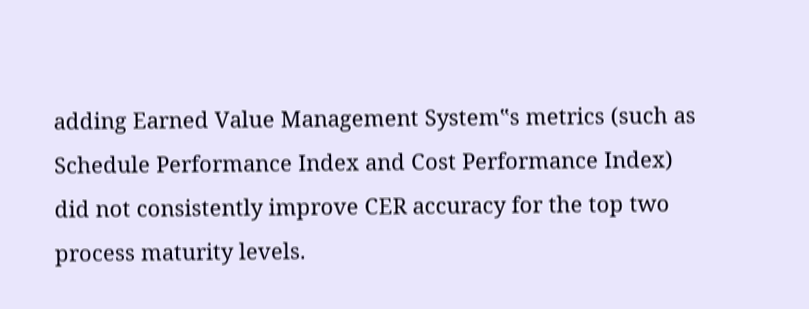adding Earned Value Management System‟s metrics (such as Schedule Performance Index and Cost Performance Index) did not consistently improve CER accuracy for the top two process maturity levels.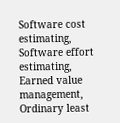Software cost estimating, Software effort estimating, Earned value management, Ordinary least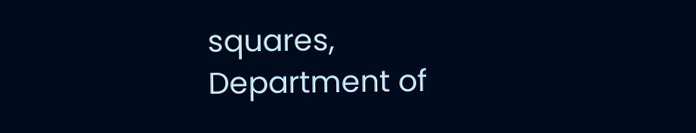squares, Department of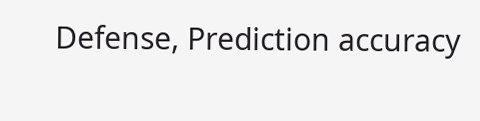Defense, Prediction accuracy